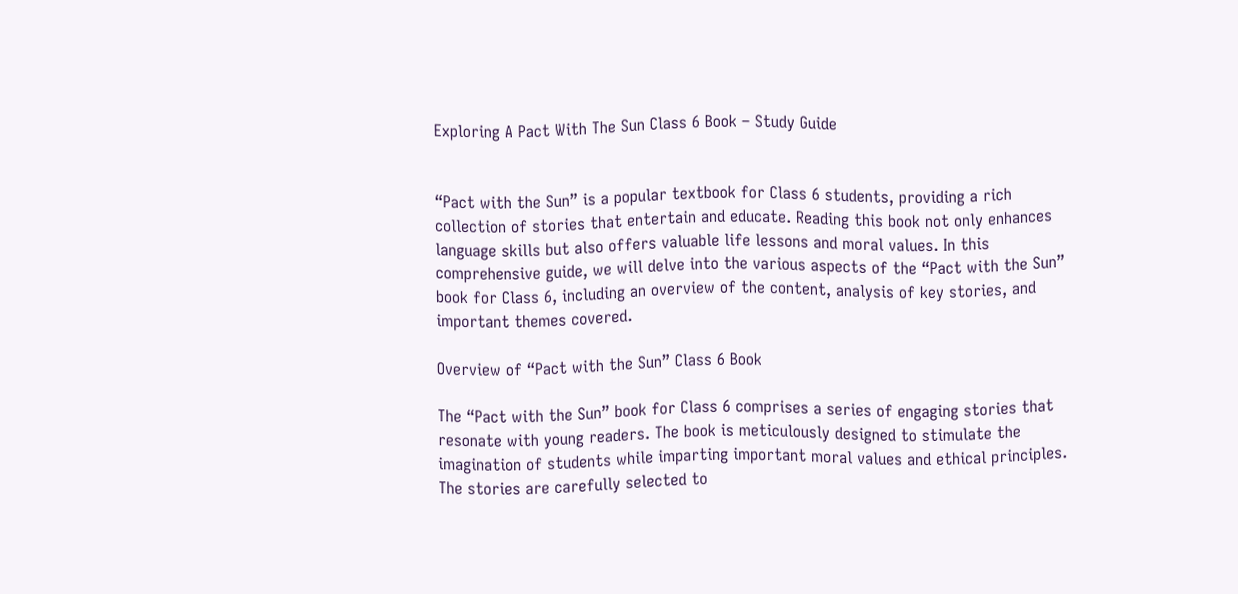Exploring A Pact With The Sun Class 6 Book – Study Guide


“Pact with the Sun” is a popular textbook for Class 6 students, providing a rich collection of stories that entertain and educate. Reading this book not only enhances language skills but also offers valuable life lessons and moral values. In this comprehensive guide, we will delve into the various aspects of the “Pact with the Sun” book for Class 6, including an overview of the content, analysis of key stories, and important themes covered.

Overview of “Pact with the Sun” Class 6 Book

The “Pact with the Sun” book for Class 6 comprises a series of engaging stories that resonate with young readers. The book is meticulously designed to stimulate the imagination of students while imparting important moral values and ethical principles. The stories are carefully selected to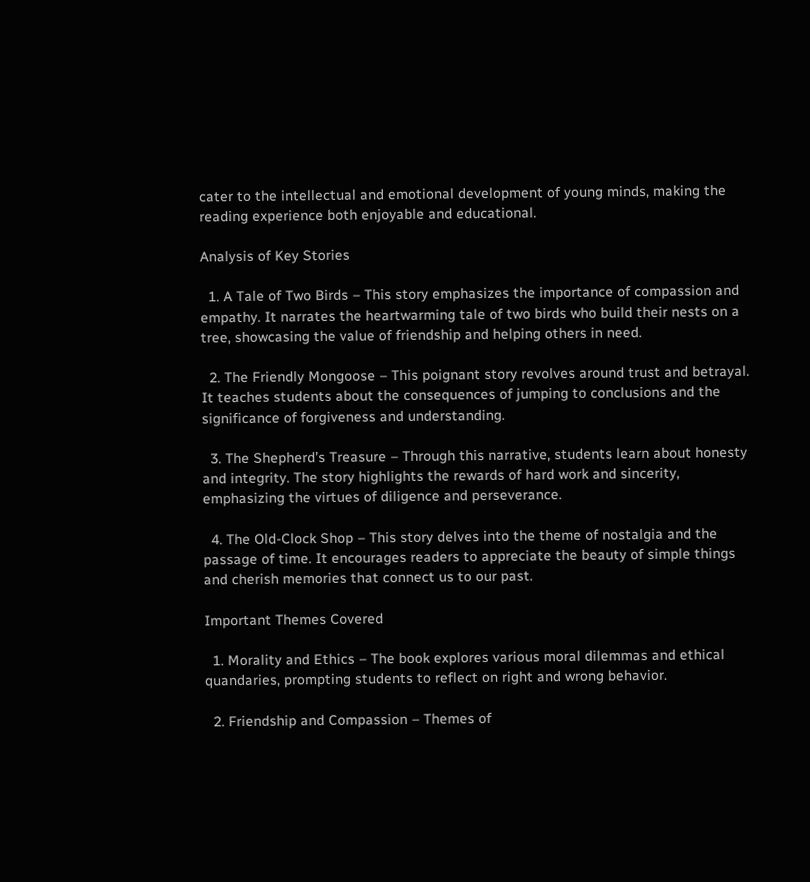cater to the intellectual and emotional development of young minds, making the reading experience both enjoyable and educational.

Analysis of Key Stories

  1. A Tale of Two Birds – This story emphasizes the importance of compassion and empathy. It narrates the heartwarming tale of two birds who build their nests on a tree, showcasing the value of friendship and helping others in need.

  2. The Friendly Mongoose – This poignant story revolves around trust and betrayal. It teaches students about the consequences of jumping to conclusions and the significance of forgiveness and understanding.

  3. The Shepherd’s Treasure – Through this narrative, students learn about honesty and integrity. The story highlights the rewards of hard work and sincerity, emphasizing the virtues of diligence and perseverance.

  4. The Old-Clock Shop – This story delves into the theme of nostalgia and the passage of time. It encourages readers to appreciate the beauty of simple things and cherish memories that connect us to our past.

Important Themes Covered

  1. Morality and Ethics – The book explores various moral dilemmas and ethical quandaries, prompting students to reflect on right and wrong behavior.

  2. Friendship and Compassion – Themes of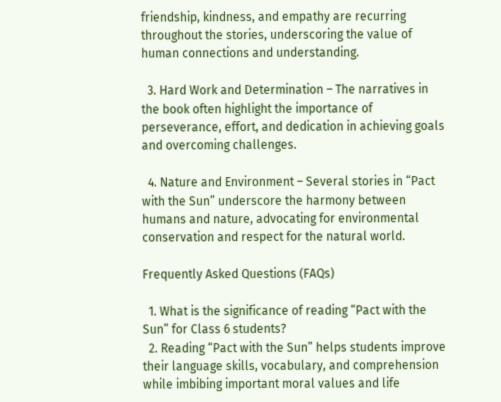friendship, kindness, and empathy are recurring throughout the stories, underscoring the value of human connections and understanding.

  3. Hard Work and Determination – The narratives in the book often highlight the importance of perseverance, effort, and dedication in achieving goals and overcoming challenges.

  4. Nature and Environment – Several stories in “Pact with the Sun” underscore the harmony between humans and nature, advocating for environmental conservation and respect for the natural world.

Frequently Asked Questions (FAQs)

  1. What is the significance of reading “Pact with the Sun” for Class 6 students?
  2. Reading “Pact with the Sun” helps students improve their language skills, vocabulary, and comprehension while imbibing important moral values and life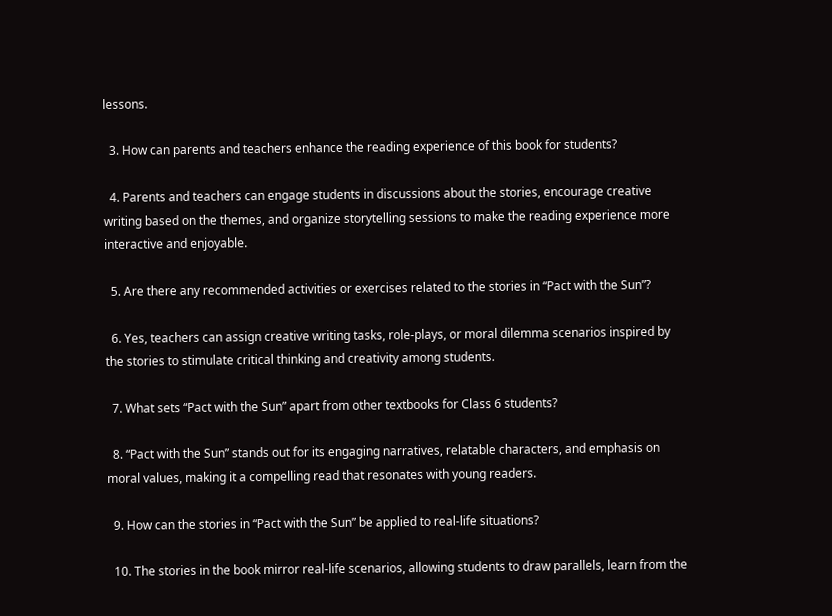lessons.

  3. How can parents and teachers enhance the reading experience of this book for students?

  4. Parents and teachers can engage students in discussions about the stories, encourage creative writing based on the themes, and organize storytelling sessions to make the reading experience more interactive and enjoyable.

  5. Are there any recommended activities or exercises related to the stories in “Pact with the Sun”?

  6. Yes, teachers can assign creative writing tasks, role-plays, or moral dilemma scenarios inspired by the stories to stimulate critical thinking and creativity among students.

  7. What sets “Pact with the Sun” apart from other textbooks for Class 6 students?

  8. “Pact with the Sun” stands out for its engaging narratives, relatable characters, and emphasis on moral values, making it a compelling read that resonates with young readers.

  9. How can the stories in “Pact with the Sun” be applied to real-life situations?

  10. The stories in the book mirror real-life scenarios, allowing students to draw parallels, learn from the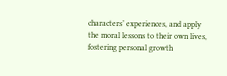characters’ experiences, and apply the moral lessons to their own lives, fostering personal growth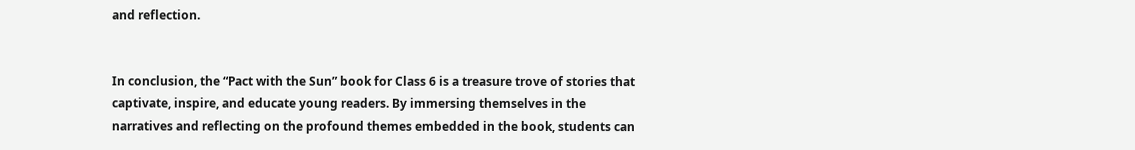and reflection.


In conclusion, the “Pact with the Sun” book for Class 6 is a treasure trove of stories that captivate, inspire, and educate young readers. By immersing themselves in the narratives and reflecting on the profound themes embedded in the book, students can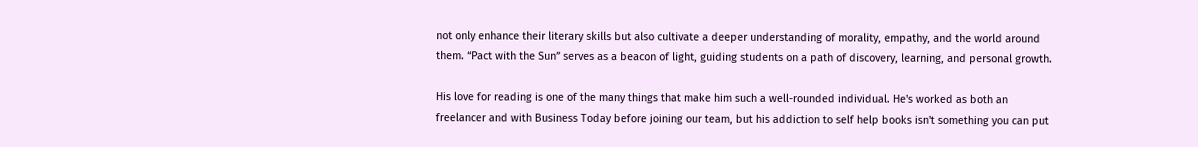not only enhance their literary skills but also cultivate a deeper understanding of morality, empathy, and the world around them. “Pact with the Sun” serves as a beacon of light, guiding students on a path of discovery, learning, and personal growth.

His love for reading is one of the many things that make him such a well-rounded individual. He's worked as both an freelancer and with Business Today before joining our team, but his addiction to self help books isn't something you can put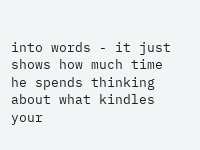into words - it just shows how much time he spends thinking about what kindles your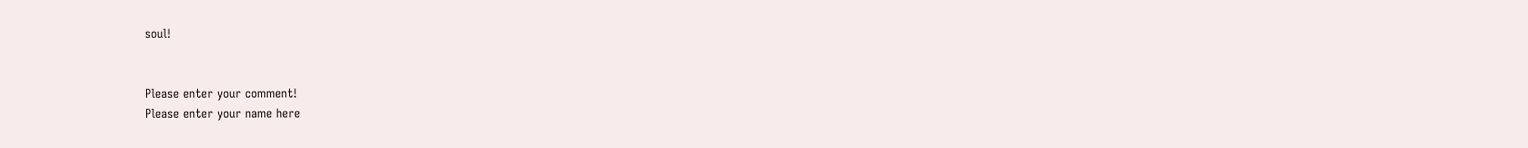soul!


Please enter your comment!
Please enter your name here